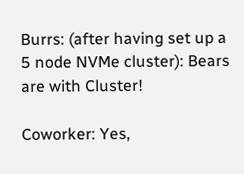Burrs: (after having set up a 5 node NVMe cluster): Bears are with Cluster!

Coworker: Yes,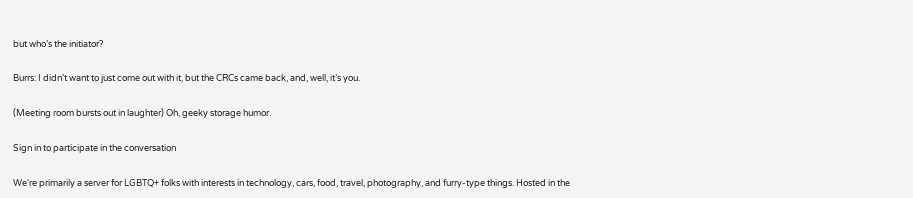but who’s the initiator?

Burrs: I didn’t want to just come out with it, but the CRCs came back, and, well, it’s you.

(Meeting room bursts out in laughter) Oh, geeky storage humor.

Sign in to participate in the conversation

We're primarily a server for LGBTQ+ folks with interests in technology, cars, food, travel, photography, and furry-type things. Hosted in the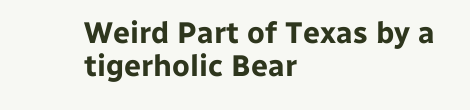Weird Part of Texas by a tigerholic Bear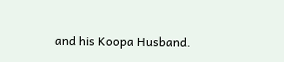and his Koopa Husband.